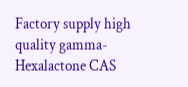Factory supply high quality gamma-Hexalactone CAS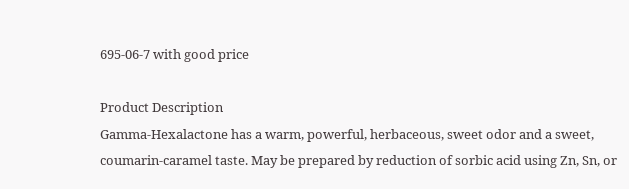695-06-7 with good price

Product Description
Gamma-Hexalactone has a warm, powerful, herbaceous, sweet odor and a sweet, coumarin-caramel taste. May be prepared by reduction of sorbic acid using Zn, Sn, or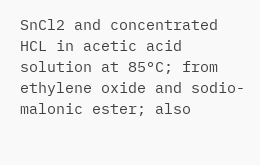SnCl2 and concentrated HCL in acetic acid solution at 85°C; from ethylene oxide and sodio-malonic ester; also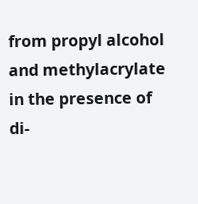from propyl alcohol and methylacrylate in the presence of di-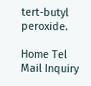tert-butyl peroxide.

Home Tel Mail Inquiry